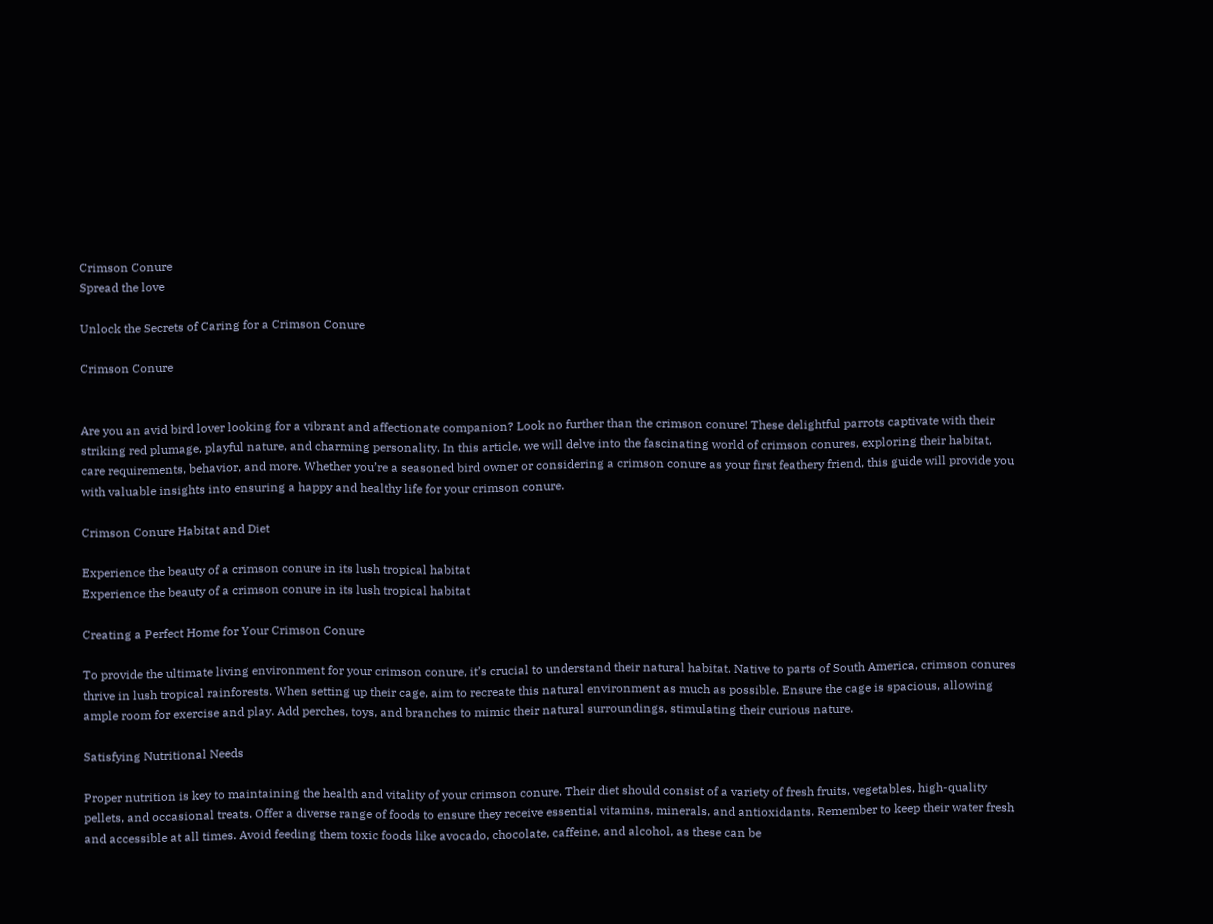Crimson Conure
Spread the love

Unlock the Secrets of Caring for a Crimson Conure

Crimson Conure


Are you an avid bird lover looking for a vibrant and affectionate companion? Look no further than the crimson conure! These delightful parrots captivate with their striking red plumage, playful nature, and charming personality. In this article, we will delve into the fascinating world of crimson conures, exploring their habitat, care requirements, behavior, and more. Whether you’re a seasoned bird owner or considering a crimson conure as your first feathery friend, this guide will provide you with valuable insights into ensuring a happy and healthy life for your crimson conure.

Crimson Conure Habitat and Diet

Experience the beauty of a crimson conure in its lush tropical habitat
Experience the beauty of a crimson conure in its lush tropical habitat

Creating a Perfect Home for Your Crimson Conure

To provide the ultimate living environment for your crimson conure, it’s crucial to understand their natural habitat. Native to parts of South America, crimson conures thrive in lush tropical rainforests. When setting up their cage, aim to recreate this natural environment as much as possible. Ensure the cage is spacious, allowing ample room for exercise and play. Add perches, toys, and branches to mimic their natural surroundings, stimulating their curious nature.

Satisfying Nutritional Needs

Proper nutrition is key to maintaining the health and vitality of your crimson conure. Their diet should consist of a variety of fresh fruits, vegetables, high-quality pellets, and occasional treats. Offer a diverse range of foods to ensure they receive essential vitamins, minerals, and antioxidants. Remember to keep their water fresh and accessible at all times. Avoid feeding them toxic foods like avocado, chocolate, caffeine, and alcohol, as these can be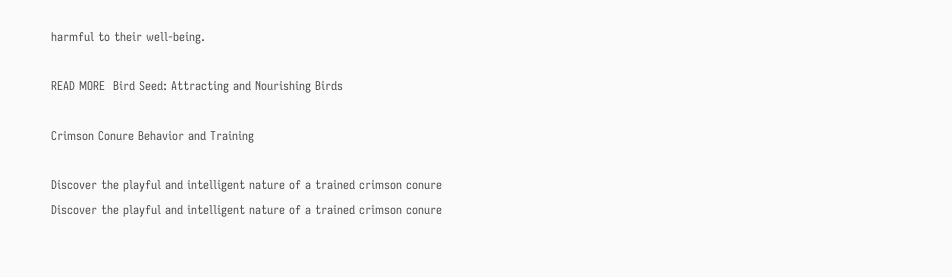harmful to their well-being.

READ MORE  Bird Seed: Attracting and Nourishing Birds

Crimson Conure Behavior and Training

Discover the playful and intelligent nature of a trained crimson conure
Discover the playful and intelligent nature of a trained crimson conure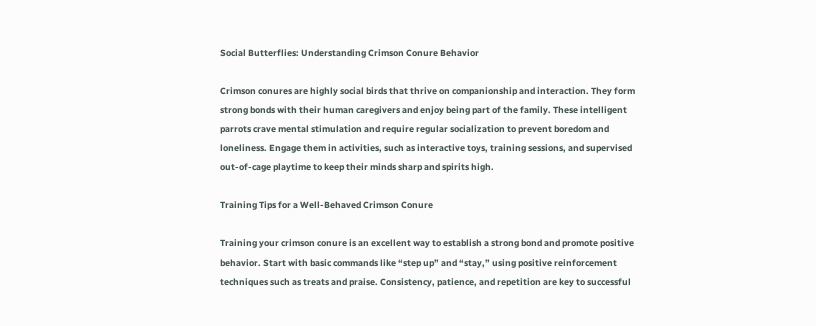Social Butterflies: Understanding Crimson Conure Behavior

Crimson conures are highly social birds that thrive on companionship and interaction. They form strong bonds with their human caregivers and enjoy being part of the family. These intelligent parrots crave mental stimulation and require regular socialization to prevent boredom and loneliness. Engage them in activities, such as interactive toys, training sessions, and supervised out-of-cage playtime to keep their minds sharp and spirits high.

Training Tips for a Well-Behaved Crimson Conure

Training your crimson conure is an excellent way to establish a strong bond and promote positive behavior. Start with basic commands like “step up” and “stay,” using positive reinforcement techniques such as treats and praise. Consistency, patience, and repetition are key to successful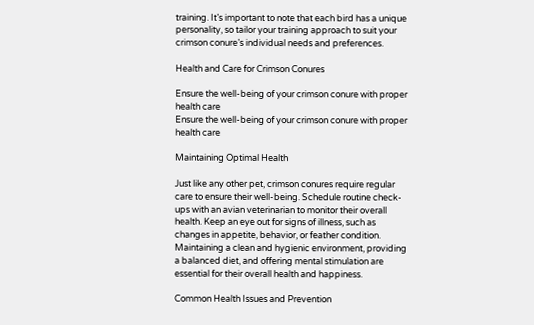training. It’s important to note that each bird has a unique personality, so tailor your training approach to suit your crimson conure’s individual needs and preferences.

Health and Care for Crimson Conures

Ensure the well-being of your crimson conure with proper health care
Ensure the well-being of your crimson conure with proper health care

Maintaining Optimal Health

Just like any other pet, crimson conures require regular care to ensure their well-being. Schedule routine check-ups with an avian veterinarian to monitor their overall health. Keep an eye out for signs of illness, such as changes in appetite, behavior, or feather condition. Maintaining a clean and hygienic environment, providing a balanced diet, and offering mental stimulation are essential for their overall health and happiness.

Common Health Issues and Prevention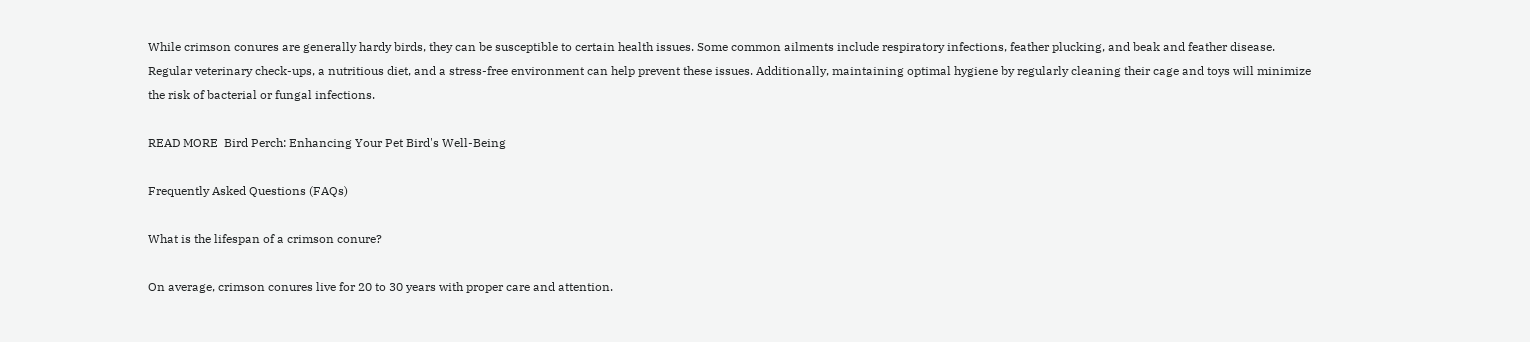While crimson conures are generally hardy birds, they can be susceptible to certain health issues. Some common ailments include respiratory infections, feather plucking, and beak and feather disease. Regular veterinary check-ups, a nutritious diet, and a stress-free environment can help prevent these issues. Additionally, maintaining optimal hygiene by regularly cleaning their cage and toys will minimize the risk of bacterial or fungal infections.

READ MORE  Bird Perch: Enhancing Your Pet Bird's Well-Being

Frequently Asked Questions (FAQs)

What is the lifespan of a crimson conure?

On average, crimson conures live for 20 to 30 years with proper care and attention.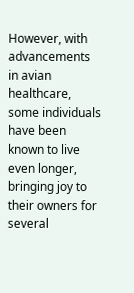However, with advancements in avian healthcare, some individuals have been known to live even longer, bringing joy to their owners for several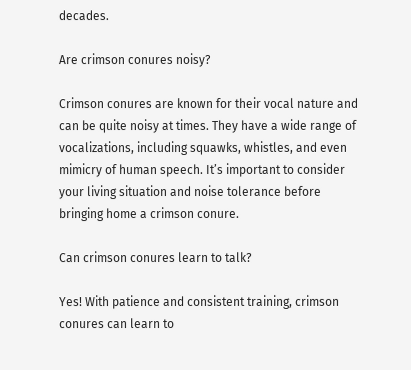decades.

Are crimson conures noisy?

Crimson conures are known for their vocal nature and can be quite noisy at times. They have a wide range of vocalizations, including squawks, whistles, and even mimicry of human speech. It’s important to consider your living situation and noise tolerance before bringing home a crimson conure.

Can crimson conures learn to talk?

Yes! With patience and consistent training, crimson conures can learn to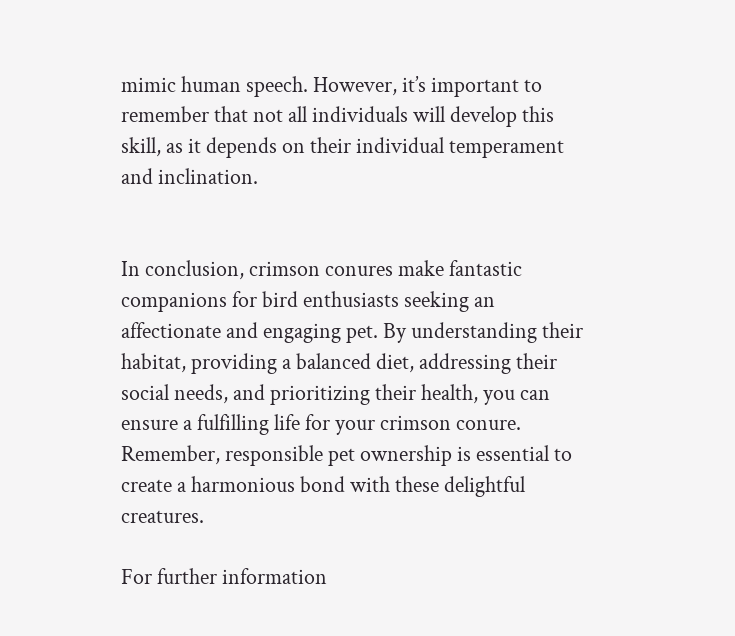mimic human speech. However, it’s important to remember that not all individuals will develop this skill, as it depends on their individual temperament and inclination.


In conclusion, crimson conures make fantastic companions for bird enthusiasts seeking an affectionate and engaging pet. By understanding their habitat, providing a balanced diet, addressing their social needs, and prioritizing their health, you can ensure a fulfilling life for your crimson conure. Remember, responsible pet ownership is essential to create a harmonious bond with these delightful creatures.

For further information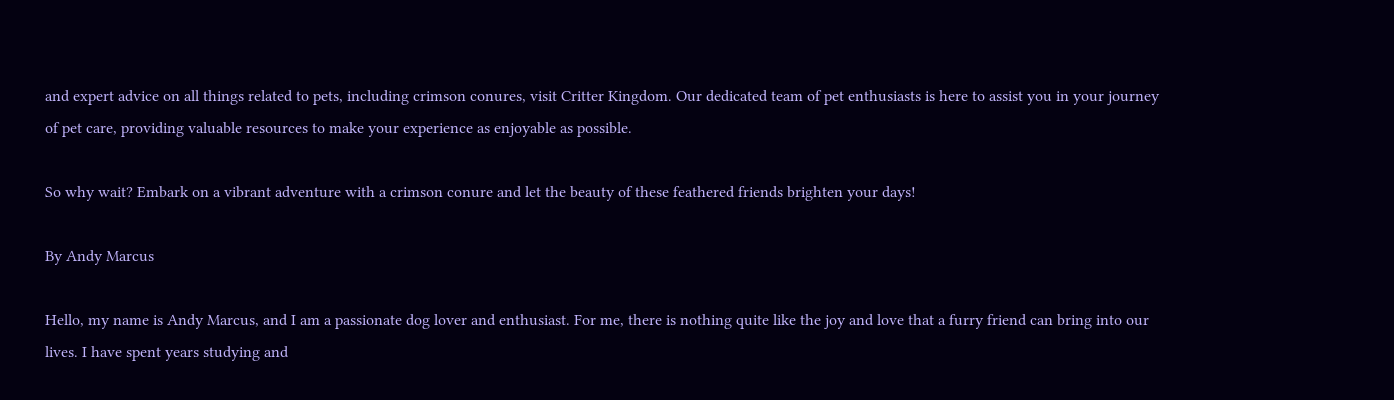and expert advice on all things related to pets, including crimson conures, visit Critter Kingdom. Our dedicated team of pet enthusiasts is here to assist you in your journey of pet care, providing valuable resources to make your experience as enjoyable as possible.

So why wait? Embark on a vibrant adventure with a crimson conure and let the beauty of these feathered friends brighten your days!

By Andy Marcus

Hello, my name is Andy Marcus, and I am a passionate dog lover and enthusiast. For me, there is nothing quite like the joy and love that a furry friend can bring into our lives. I have spent years studying and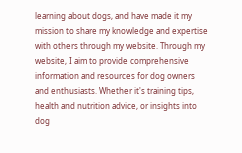learning about dogs, and have made it my mission to share my knowledge and expertise with others through my website. Through my website, I aim to provide comprehensive information and resources for dog owners and enthusiasts. Whether it's training tips, health and nutrition advice, or insights into dog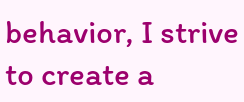behavior, I strive to create a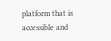platform that is accessible and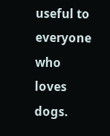useful to everyone who loves dogs.